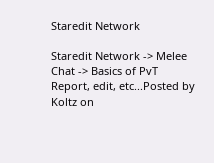Staredit Network

Staredit Network -> Melee Chat -> Basics of PvT
Report, edit, etc...Posted by Koltz on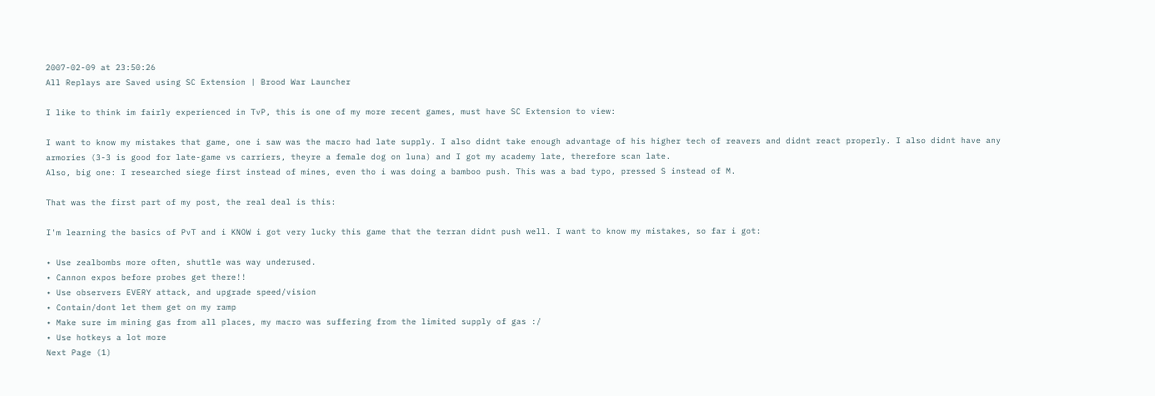2007-02-09 at 23:50:26
All Replays are Saved using SC Extension | Brood War Launcher

I like to think im fairly experienced in TvP, this is one of my more recent games, must have SC Extension to view:

I want to know my mistakes that game, one i saw was the macro had late supply. I also didnt take enough advantage of his higher tech of reavers and didnt react properly. I also didnt have any armories (3-3 is good for late-game vs carriers, theyre a female dog on luna) and I got my academy late, therefore scan late.
Also, big one: I researched siege first instead of mines, even tho i was doing a bamboo push. This was a bad typo, pressed S instead of M.

That was the first part of my post, the real deal is this:

I'm learning the basics of PvT and i KNOW i got very lucky this game that the terran didnt push well. I want to know my mistakes, so far i got:

• Use zealbombs more often, shuttle was way underused.
• Cannon expos before probes get there!!
• Use observers EVERY attack, and upgrade speed/vision
• Contain/dont let them get on my ramp
• Make sure im mining gas from all places, my macro was suffering from the limited supply of gas :/
• Use hotkeys a lot more
Next Page (1)